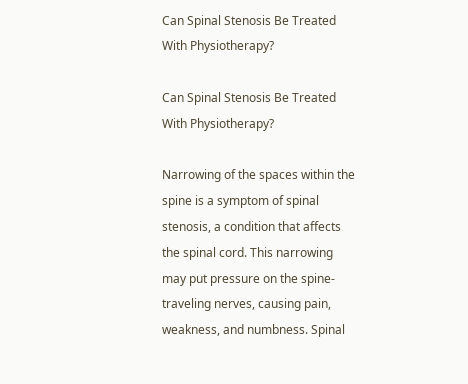Can Spinal Stenosis Be Treated With Physiotherapy?

Can Spinal Stenosis Be Treated With Physiotherapy?

Narrowing of the spaces within the spine is a symptom of spinal stenosis, a condition that affects the spinal cord. This narrowing may put pressure on the spine-traveling nerves, causing pain, weakness, and numbness. Spinal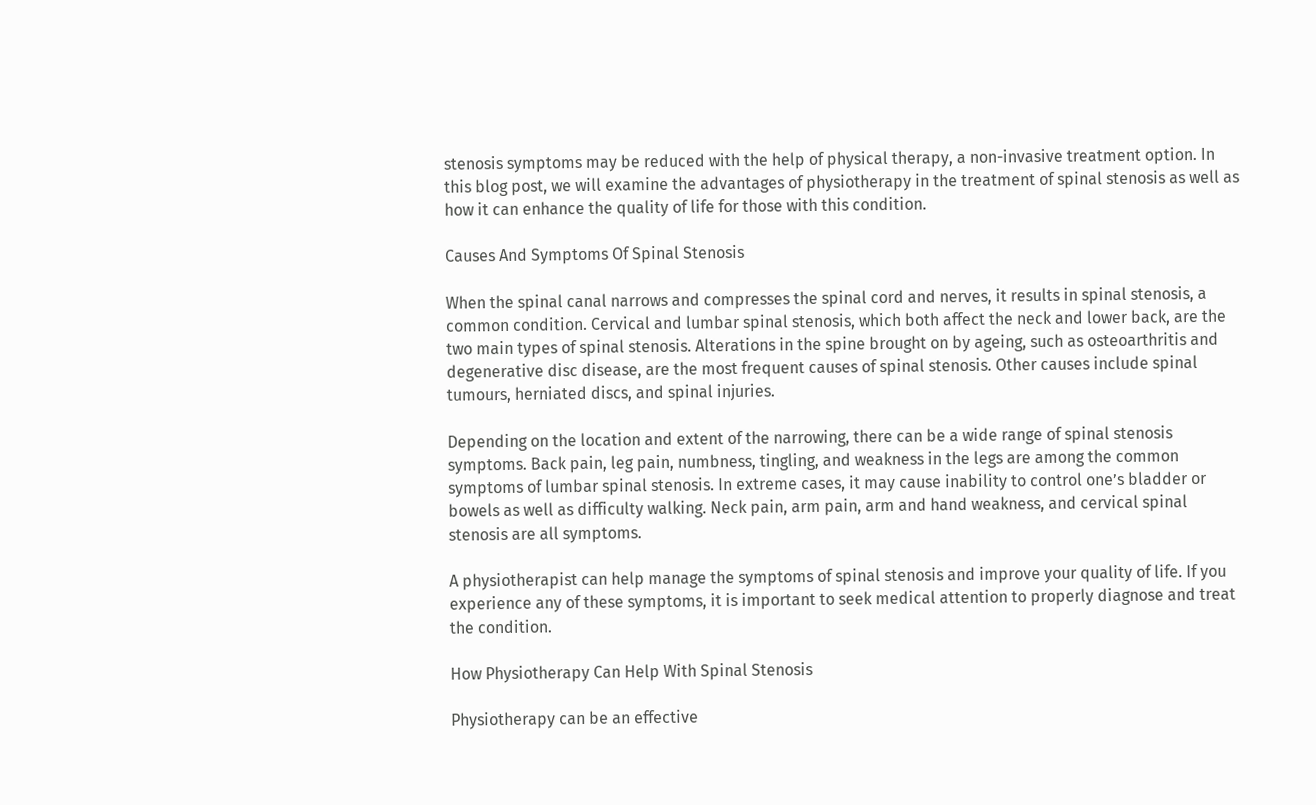stenosis symptoms may be reduced with the help of physical therapy, a non-invasive treatment option. In this blog post, we will examine the advantages of physiotherapy in the treatment of spinal stenosis as well as how it can enhance the quality of life for those with this condition.

Causes And Symptoms Of Spinal Stenosis

When the spinal canal narrows and compresses the spinal cord and nerves, it results in spinal stenosis, a common condition. Cervical and lumbar spinal stenosis, which both affect the neck and lower back, are the two main types of spinal stenosis. Alterations in the spine brought on by ageing, such as osteoarthritis and degenerative disc disease, are the most frequent causes of spinal stenosis. Other causes include spinal tumours, herniated discs, and spinal injuries.

Depending on the location and extent of the narrowing, there can be a wide range of spinal stenosis symptoms. Back pain, leg pain, numbness, tingling, and weakness in the legs are among the common symptoms of lumbar spinal stenosis. In extreme cases, it may cause inability to control one’s bladder or bowels as well as difficulty walking. Neck pain, arm pain, arm and hand weakness, and cervical spinal stenosis are all symptoms.

A physiotherapist can help manage the symptoms of spinal stenosis and improve your quality of life. If you experience any of these symptoms, it is important to seek medical attention to properly diagnose and treat the condition.

How Physiotherapy Can Help With Spinal Stenosis

Physiotherapy can be an effective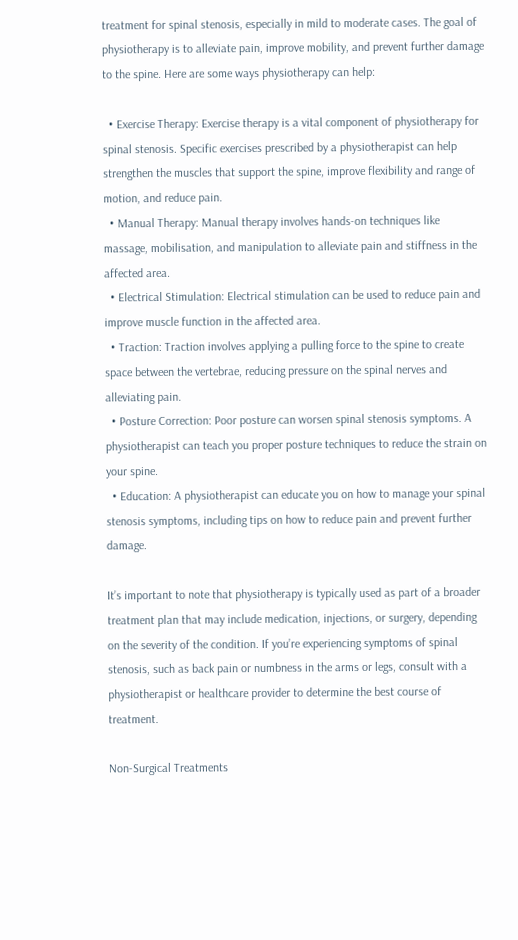treatment for spinal stenosis, especially in mild to moderate cases. The goal of physiotherapy is to alleviate pain, improve mobility, and prevent further damage to the spine. Here are some ways physiotherapy can help:

  • Exercise Therapy: Exercise therapy is a vital component of physiotherapy for spinal stenosis. Specific exercises prescribed by a physiotherapist can help strengthen the muscles that support the spine, improve flexibility and range of motion, and reduce pain.
  • Manual Therapy: Manual therapy involves hands-on techniques like massage, mobilisation, and manipulation to alleviate pain and stiffness in the affected area.
  • Electrical Stimulation: Electrical stimulation can be used to reduce pain and improve muscle function in the affected area.
  • Traction: Traction involves applying a pulling force to the spine to create space between the vertebrae, reducing pressure on the spinal nerves and alleviating pain.
  • Posture Correction: Poor posture can worsen spinal stenosis symptoms. A physiotherapist can teach you proper posture techniques to reduce the strain on your spine.
  • Education: A physiotherapist can educate you on how to manage your spinal stenosis symptoms, including tips on how to reduce pain and prevent further damage.

It’s important to note that physiotherapy is typically used as part of a broader treatment plan that may include medication, injections, or surgery, depending on the severity of the condition. If you’re experiencing symptoms of spinal stenosis, such as back pain or numbness in the arms or legs, consult with a physiotherapist or healthcare provider to determine the best course of treatment.

Non-Surgical Treatments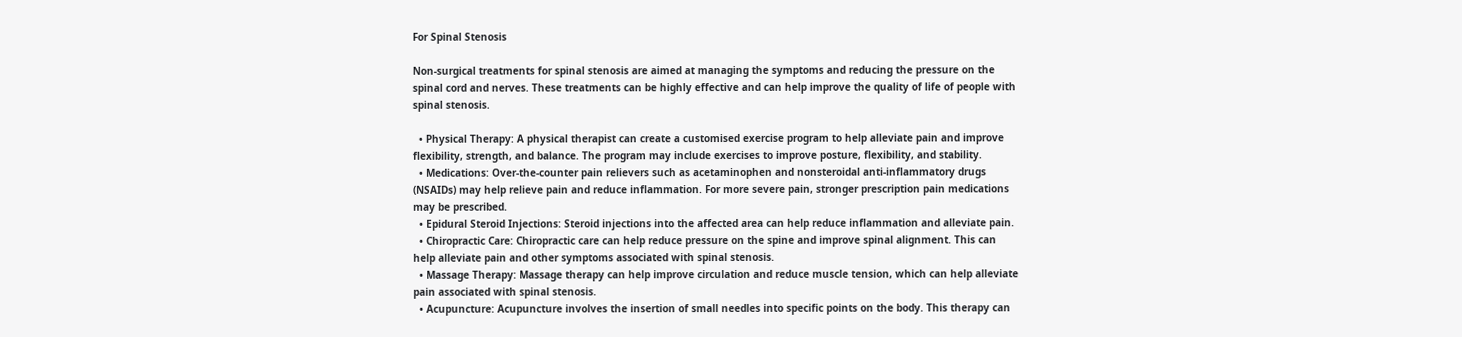For Spinal Stenosis

Non-surgical treatments for spinal stenosis are aimed at managing the symptoms and reducing the pressure on the spinal cord and nerves. These treatments can be highly effective and can help improve the quality of life of people with spinal stenosis.

  • Physical Therapy: A physical therapist can create a customised exercise program to help alleviate pain and improve flexibility, strength, and balance. The program may include exercises to improve posture, flexibility, and stability.
  • Medications: Over-the-counter pain relievers such as acetaminophen and nonsteroidal anti-inflammatory drugs (NSAIDs) may help relieve pain and reduce inflammation. For more severe pain, stronger prescription pain medications may be prescribed.
  • Epidural Steroid Injections: Steroid injections into the affected area can help reduce inflammation and alleviate pain.
  • Chiropractic Care: Chiropractic care can help reduce pressure on the spine and improve spinal alignment. This can help alleviate pain and other symptoms associated with spinal stenosis.
  • Massage Therapy: Massage therapy can help improve circulation and reduce muscle tension, which can help alleviate pain associated with spinal stenosis.
  • Acupuncture: Acupuncture involves the insertion of small needles into specific points on the body. This therapy can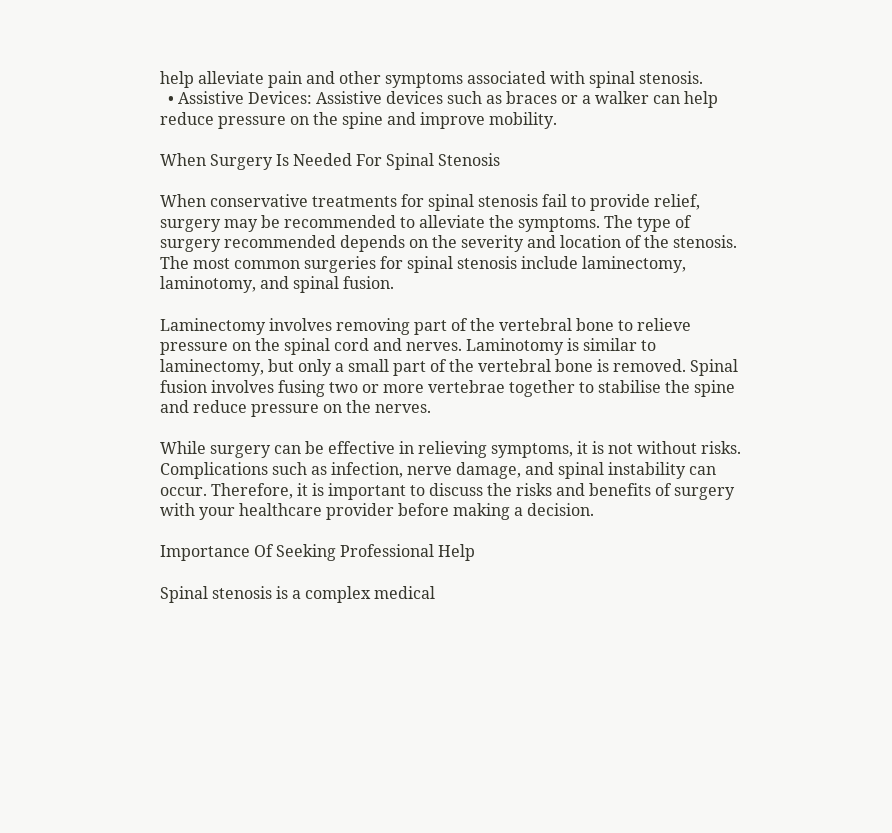help alleviate pain and other symptoms associated with spinal stenosis.
  • Assistive Devices: Assistive devices such as braces or a walker can help reduce pressure on the spine and improve mobility.

When Surgery Is Needed For Spinal Stenosis

When conservative treatments for spinal stenosis fail to provide relief, surgery may be recommended to alleviate the symptoms. The type of surgery recommended depends on the severity and location of the stenosis. The most common surgeries for spinal stenosis include laminectomy, laminotomy, and spinal fusion.

Laminectomy involves removing part of the vertebral bone to relieve pressure on the spinal cord and nerves. Laminotomy is similar to laminectomy, but only a small part of the vertebral bone is removed. Spinal fusion involves fusing two or more vertebrae together to stabilise the spine and reduce pressure on the nerves.

While surgery can be effective in relieving symptoms, it is not without risks. Complications such as infection, nerve damage, and spinal instability can occur. Therefore, it is important to discuss the risks and benefits of surgery with your healthcare provider before making a decision.

Importance Of Seeking Professional Help

Spinal stenosis is a complex medical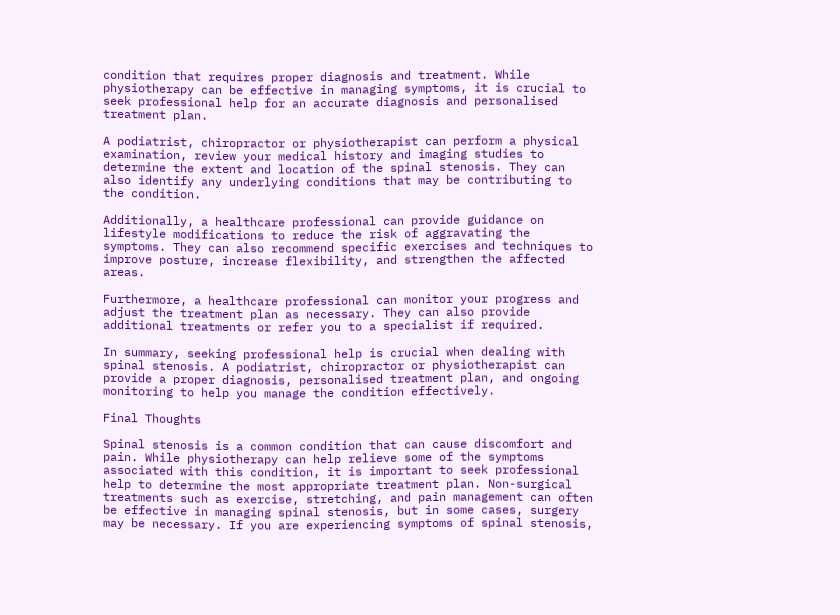condition that requires proper diagnosis and treatment. While physiotherapy can be effective in managing symptoms, it is crucial to seek professional help for an accurate diagnosis and personalised treatment plan.

A podiatrist, chiropractor or physiotherapist can perform a physical examination, review your medical history and imaging studies to determine the extent and location of the spinal stenosis. They can also identify any underlying conditions that may be contributing to the condition.

Additionally, a healthcare professional can provide guidance on lifestyle modifications to reduce the risk of aggravating the symptoms. They can also recommend specific exercises and techniques to improve posture, increase flexibility, and strengthen the affected areas.

Furthermore, a healthcare professional can monitor your progress and adjust the treatment plan as necessary. They can also provide additional treatments or refer you to a specialist if required.

In summary, seeking professional help is crucial when dealing with spinal stenosis. A podiatrist, chiropractor or physiotherapist can provide a proper diagnosis, personalised treatment plan, and ongoing monitoring to help you manage the condition effectively.

Final Thoughts

Spinal stenosis is a common condition that can cause discomfort and pain. While physiotherapy can help relieve some of the symptoms associated with this condition, it is important to seek professional help to determine the most appropriate treatment plan. Non-surgical treatments such as exercise, stretching, and pain management can often be effective in managing spinal stenosis, but in some cases, surgery may be necessary. If you are experiencing symptoms of spinal stenosis,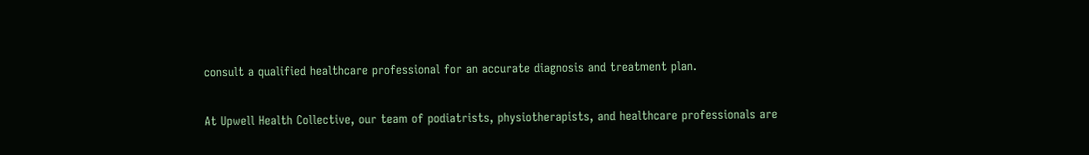consult a qualified healthcare professional for an accurate diagnosis and treatment plan.

At Upwell Health Collective, our team of podiatrists, physiotherapists, and healthcare professionals are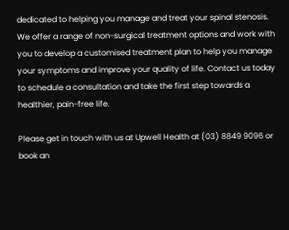dedicated to helping you manage and treat your spinal stenosis. We offer a range of non-surgical treatment options and work with you to develop a customised treatment plan to help you manage your symptoms and improve your quality of life. Contact us today to schedule a consultation and take the first step towards a healthier, pain-free life.

Please get in touch with us at Upwell Health at (03) 8849 9096 or book an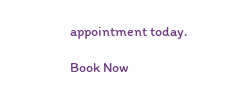appointment today.

Book Now